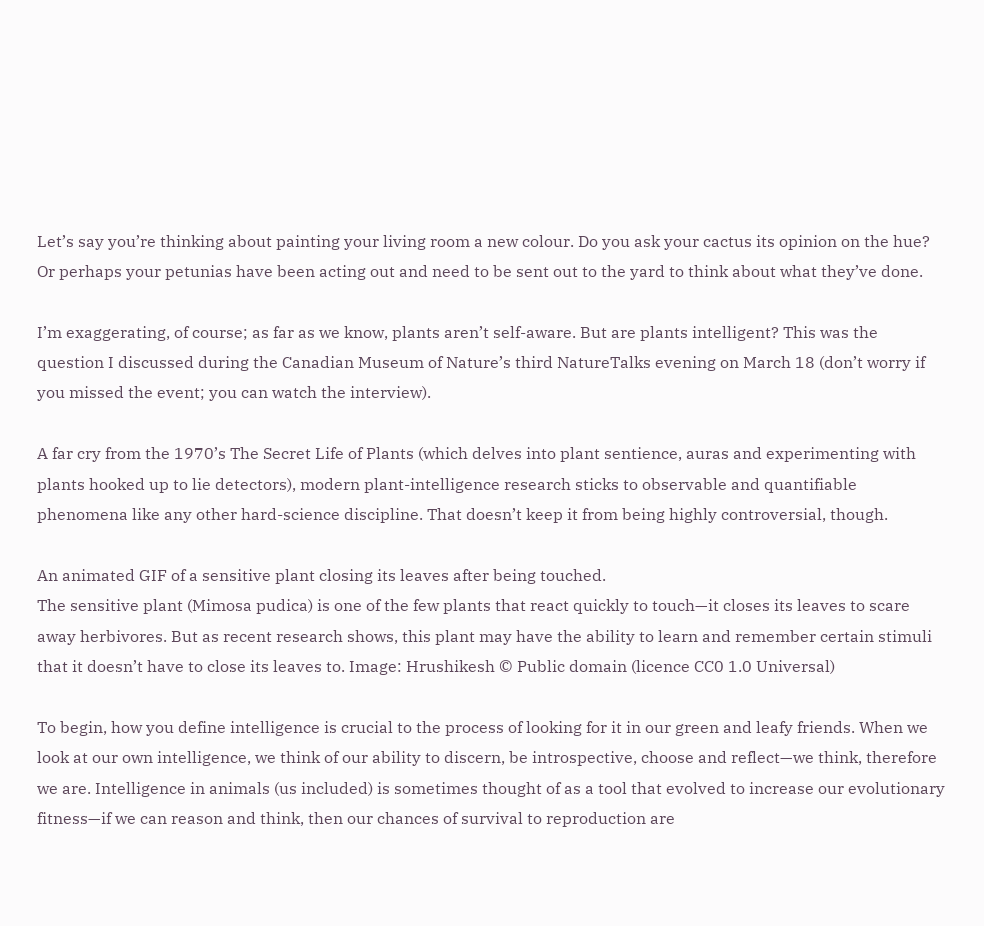Let’s say you’re thinking about painting your living room a new colour. Do you ask your cactus its opinion on the hue? Or perhaps your petunias have been acting out and need to be sent out to the yard to think about what they’ve done.

I’m exaggerating, of course; as far as we know, plants aren’t self-aware. But are plants intelligent? This was the question I discussed during the Canadian Museum of Nature’s third NatureTalks evening on March 18 (don’t worry if you missed the event; you can watch the interview).

A far cry from the 1970’s The Secret Life of Plants (which delves into plant sentience, auras and experimenting with plants hooked up to lie detectors), modern plant-intelligence research sticks to observable and quantifiable phenomena like any other hard-science discipline. That doesn’t keep it from being highly controversial, though.

An animated GIF of a sensitive plant closing its leaves after being touched.
The sensitive plant (Mimosa pudica) is one of the few plants that react quickly to touch—it closes its leaves to scare away herbivores. But as recent research shows, this plant may have the ability to learn and remember certain stimuli that it doesn’t have to close its leaves to. Image: Hrushikesh © Public domain (licence CC0 1.0 Universal)

To begin, how you define intelligence is crucial to the process of looking for it in our green and leafy friends. When we look at our own intelligence, we think of our ability to discern, be introspective, choose and reflect—we think, therefore we are. Intelligence in animals (us included) is sometimes thought of as a tool that evolved to increase our evolutionary fitness—if we can reason and think, then our chances of survival to reproduction are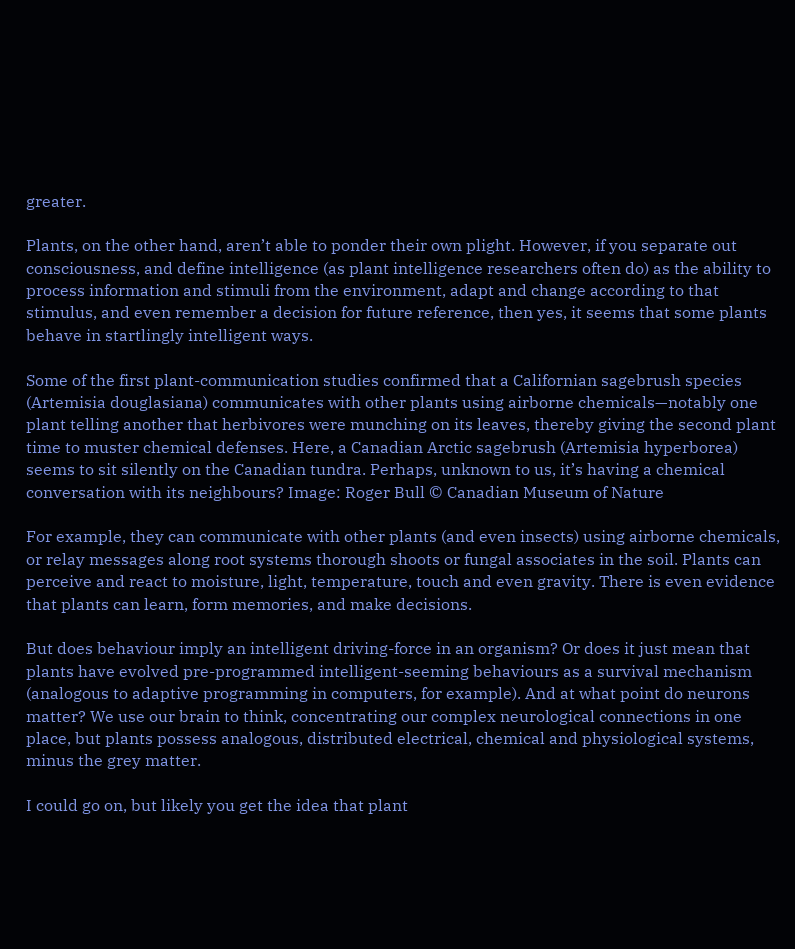greater.

Plants, on the other hand, aren’t able to ponder their own plight. However, if you separate out consciousness, and define intelligence (as plant intelligence researchers often do) as the ability to process information and stimuli from the environment, adapt and change according to that stimulus, and even remember a decision for future reference, then yes, it seems that some plants behave in startlingly intelligent ways.

Some of the first plant-communication studies confirmed that a Californian sagebrush species (Artemisia douglasiana) communicates with other plants using airborne chemicals—notably one plant telling another that herbivores were munching on its leaves, thereby giving the second plant time to muster chemical defenses. Here, a Canadian Arctic sagebrush (Artemisia hyperborea) seems to sit silently on the Canadian tundra. Perhaps, unknown to us, it’s having a chemical conversation with its neighbours? Image: Roger Bull © Canadian Museum of Nature

For example, they can communicate with other plants (and even insects) using airborne chemicals, or relay messages along root systems thorough shoots or fungal associates in the soil. Plants can perceive and react to moisture, light, temperature, touch and even gravity. There is even evidence that plants can learn, form memories, and make decisions.

But does behaviour imply an intelligent driving-force in an organism? Or does it just mean that plants have evolved pre-programmed intelligent-seeming behaviours as a survival mechanism (analogous to adaptive programming in computers, for example). And at what point do neurons matter? We use our brain to think, concentrating our complex neurological connections in one place, but plants possess analogous, distributed electrical, chemical and physiological systems, minus the grey matter.

I could go on, but likely you get the idea that plant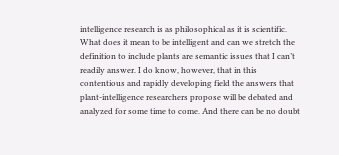intelligence research is as philosophical as it is scientific. What does it mean to be intelligent and can we stretch the definition to include plants are semantic issues that I can’t readily answer. I do know, however, that in this contentious and rapidly developing field the answers that plant-intelligence researchers propose will be debated and analyzed for some time to come. And there can be no doubt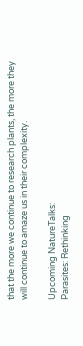that the more we continue to research plants, the more they will continue to amaze us in their complexity.

Upcoming NatureTalks:
Parasites: Rethinking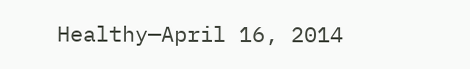Healthy—April 16, 2014